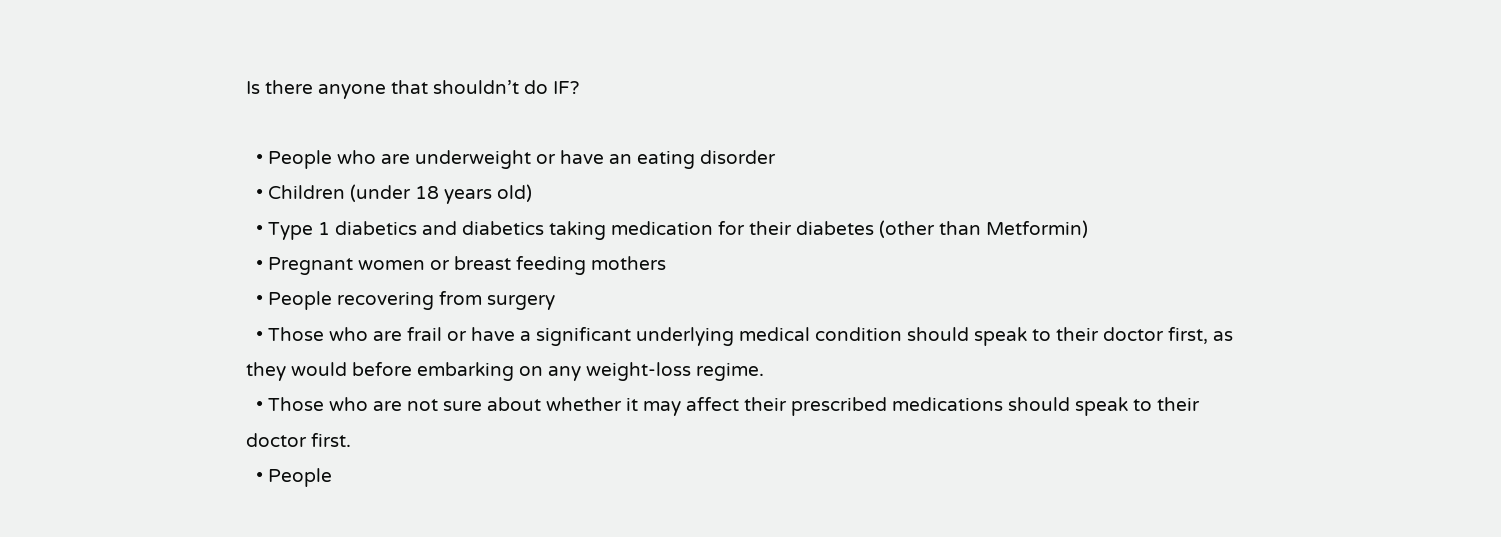Is there anyone that shouldn’t do IF?

  • People who are underweight or have an eating disorder
  • Children (under 18 years old)
  • Type 1 diabetics and diabetics taking medication for their diabetes (other than Metformin)
  • Pregnant women or breast feeding mothers
  • People recovering from surgery
  • Those who are frail or have a significant underlying medical condition should speak to their doctor first, as they would before embarking on any weight-loss regime.
  • Those who are not sure about whether it may affect their prescribed medications should speak to their doctor first.
  • People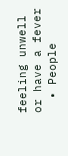feeling unwell or have a fever
  • People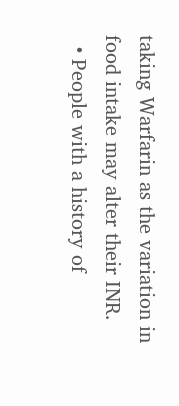taking Warfarin as the variation in food intake may alter their INR.
  • People with a history of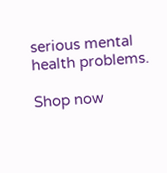serious mental health problems.

Shop now